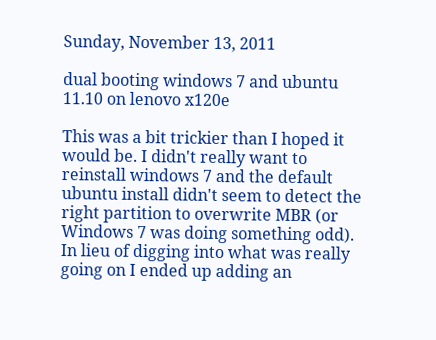Sunday, November 13, 2011

dual booting windows 7 and ubuntu 11.10 on lenovo x120e

This was a bit trickier than I hoped it would be. I didn't really want to reinstall windows 7 and the default ubuntu install didn't seem to detect the right partition to overwrite MBR (or Windows 7 was doing something odd). In lieu of digging into what was really going on I ended up adding an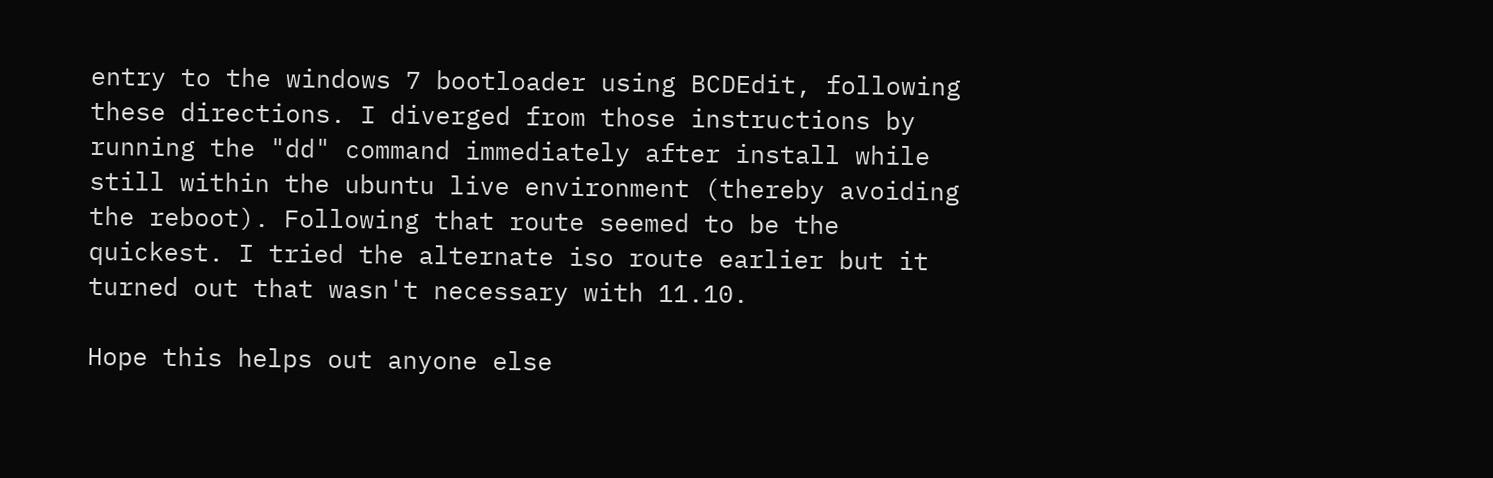entry to the windows 7 bootloader using BCDEdit, following these directions. I diverged from those instructions by running the "dd" command immediately after install while still within the ubuntu live environment (thereby avoiding the reboot). Following that route seemed to be the quickest. I tried the alternate iso route earlier but it turned out that wasn't necessary with 11.10.

Hope this helps out anyone else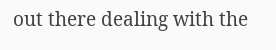out there dealing with the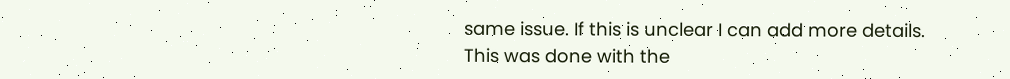same issue. If this is unclear I can add more details. This was done with the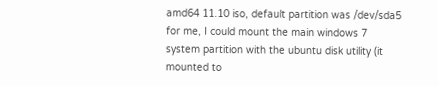amd64 11.10 iso, default partition was /dev/sda5 for me, I could mount the main windows 7 system partition with the ubuntu disk utility (it mounted to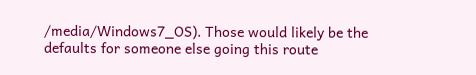/media/Windows7_OS). Those would likely be the defaults for someone else going this route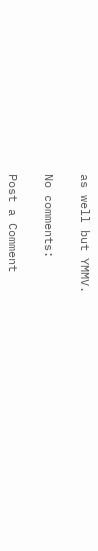as well but YMMV.

No comments:

Post a Comment